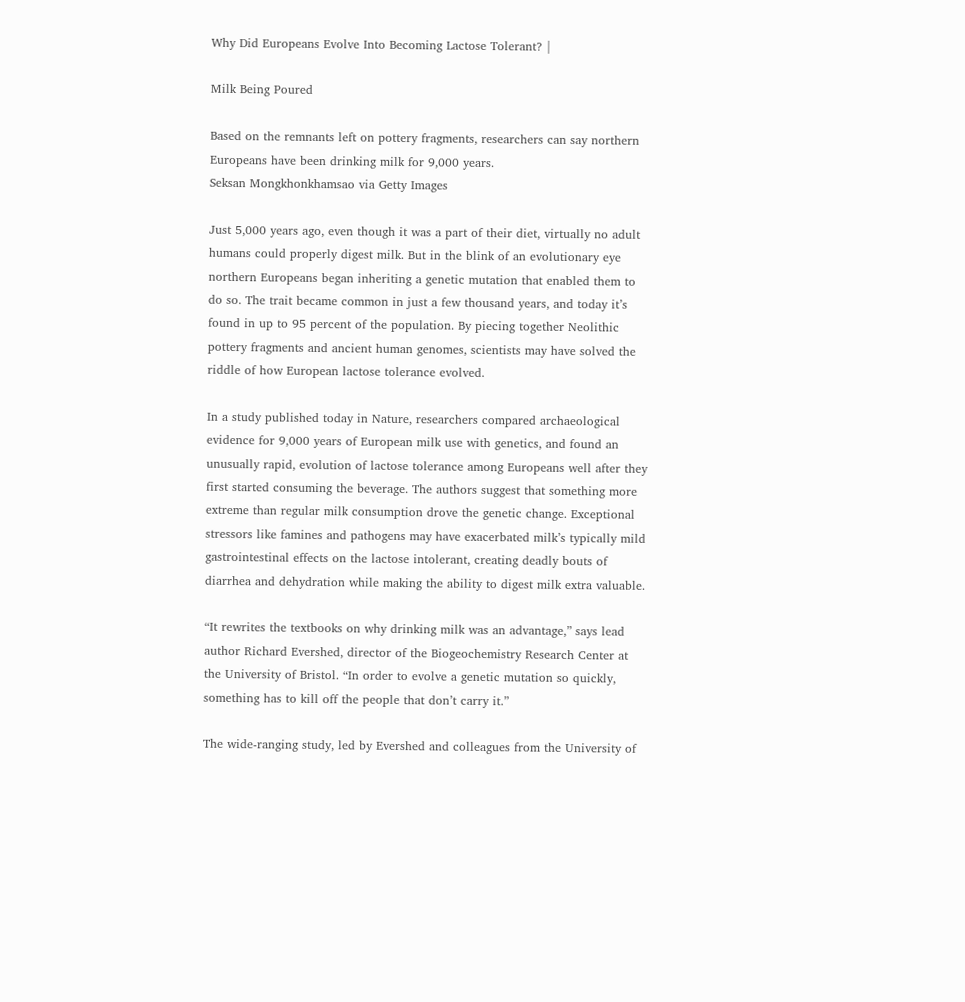Why Did Europeans Evolve Into Becoming Lactose Tolerant? |

Milk Being Poured

Based on the remnants left on pottery fragments, researchers can say northern Europeans have been drinking milk for 9,000 years.
Seksan Mongkhonkhamsao via Getty Images

Just 5,000 years ago, even though it was a part of their diet, virtually no adult humans could properly digest milk. But in the blink of an evolutionary eye northern Europeans began inheriting a genetic mutation that enabled them to do so. The trait became common in just a few thousand years, and today it’s found in up to 95 percent of the population. By piecing together Neolithic pottery fragments and ancient human genomes, scientists may have solved the riddle of how European lactose tolerance evolved.

In a study published today in Nature, researchers compared archaeological evidence for 9,000 years of European milk use with genetics, and found an unusually rapid, evolution of lactose tolerance among Europeans well after they first started consuming the beverage. The authors suggest that something more extreme than regular milk consumption drove the genetic change. Exceptional stressors like famines and pathogens may have exacerbated milk’s typically mild gastrointestinal effects on the lactose intolerant, creating deadly bouts of diarrhea and dehydration while making the ability to digest milk extra valuable.

“It rewrites the textbooks on why drinking milk was an advantage,” says lead author Richard Evershed, director of the Biogeochemistry Research Center at the University of Bristol. “In order to evolve a genetic mutation so quickly, something has to kill off the people that don’t carry it.”

The wide-ranging study, led by Evershed and colleagues from the University of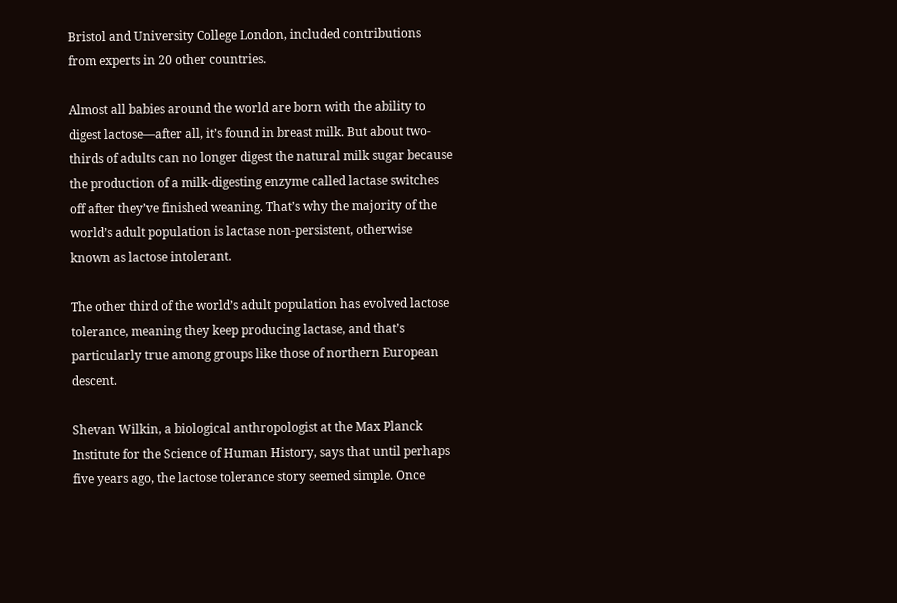Bristol and University College London, included contributions from experts in 20 other countries.

Almost all babies around the world are born with the ability to digest lactose—after all, it’s found in breast milk. But about two-thirds of adults can no longer digest the natural milk sugar because the production of a milk-digesting enzyme called lactase switches off after they’ve finished weaning. That’s why the majority of the world’s adult population is lactase non-persistent, otherwise known as lactose intolerant.

The other third of the world’s adult population has evolved lactose tolerance, meaning they keep producing lactase, and that’s particularly true among groups like those of northern European descent.

Shevan Wilkin, a biological anthropologist at the Max Planck Institute for the Science of Human History, says that until perhaps five years ago, the lactose tolerance story seemed simple. Once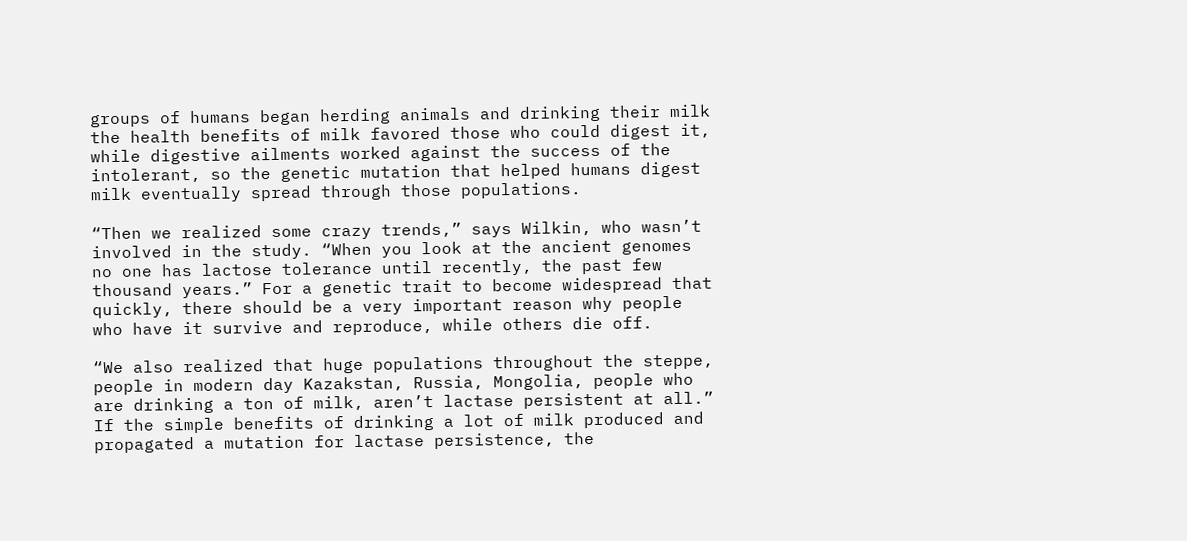groups of humans began herding animals and drinking their milk the health benefits of milk favored those who could digest it, while digestive ailments worked against the success of the intolerant, so the genetic mutation that helped humans digest milk eventually spread through those populations.

“Then we realized some crazy trends,” says Wilkin, who wasn’t involved in the study. “When you look at the ancient genomes no one has lactose tolerance until recently, the past few thousand years.” For a genetic trait to become widespread that quickly, there should be a very important reason why people who have it survive and reproduce, while others die off.

“We also realized that huge populations throughout the steppe, people in modern day Kazakstan, Russia, Mongolia, people who are drinking a ton of milk, aren’t lactase persistent at all.” If the simple benefits of drinking a lot of milk produced and propagated a mutation for lactase persistence, the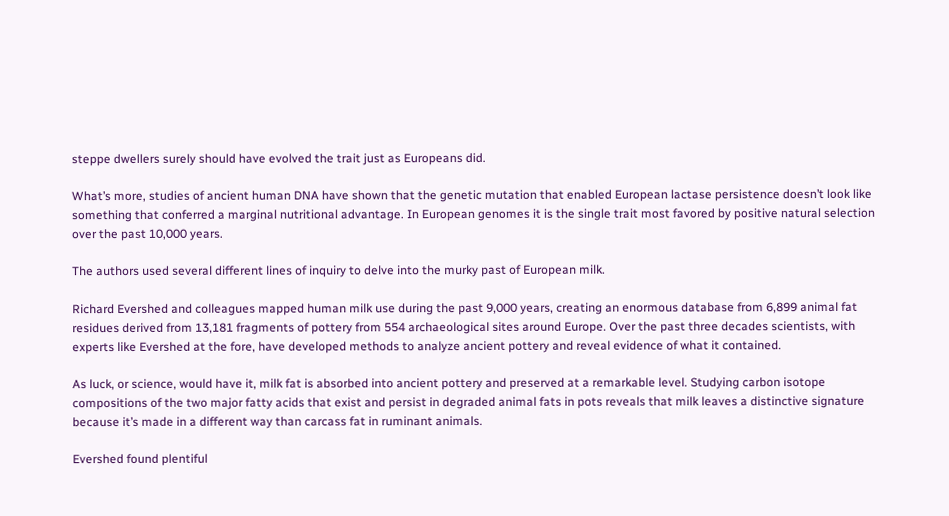steppe dwellers surely should have evolved the trait just as Europeans did.

What’s more, studies of ancient human DNA have shown that the genetic mutation that enabled European lactase persistence doesn’t look like something that conferred a marginal nutritional advantage. In European genomes it is the single trait most favored by positive natural selection over the past 10,000 years.

The authors used several different lines of inquiry to delve into the murky past of European milk.

Richard Evershed and colleagues mapped human milk use during the past 9,000 years, creating an enormous database from 6,899 animal fat residues derived from 13,181 fragments of pottery from 554 archaeological sites around Europe. Over the past three decades scientists, with experts like Evershed at the fore, have developed methods to analyze ancient pottery and reveal evidence of what it contained.

As luck, or science, would have it, milk fat is absorbed into ancient pottery and preserved at a remarkable level. Studying carbon isotope compositions of the two major fatty acids that exist and persist in degraded animal fats in pots reveals that milk leaves a distinctive signature because it’s made in a different way than carcass fat in ruminant animals.

Evershed found plentiful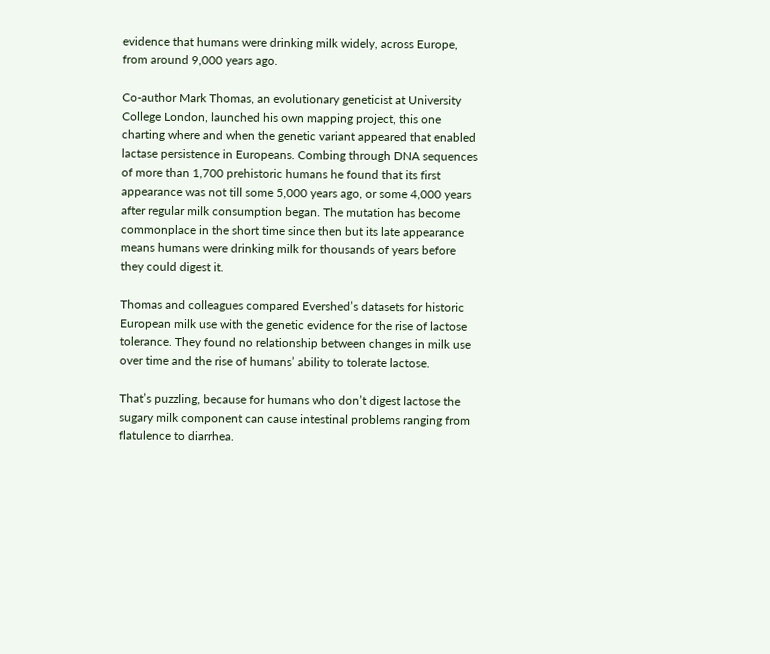evidence that humans were drinking milk widely, across Europe, from around 9,000 years ago.

Co-author Mark Thomas, an evolutionary geneticist at University College London, launched his own mapping project, this one charting where and when the genetic variant appeared that enabled lactase persistence in Europeans. Combing through DNA sequences of more than 1,700 prehistoric humans he found that its first appearance was not till some 5,000 years ago, or some 4,000 years after regular milk consumption began. The mutation has become commonplace in the short time since then but its late appearance means humans were drinking milk for thousands of years before they could digest it.

Thomas and colleagues compared Evershed’s datasets for historic European milk use with the genetic evidence for the rise of lactose tolerance. They found no relationship between changes in milk use over time and the rise of humans’ ability to tolerate lactose.

That’s puzzling, because for humans who don’t digest lactose the sugary milk component can cause intestinal problems ranging from flatulence to diarrhea.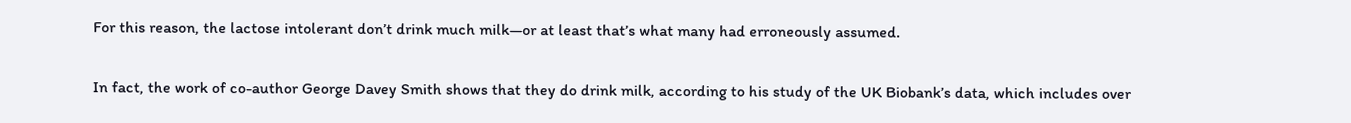For this reason, the lactose intolerant don’t drink much milk—or at least that’s what many had erroneously assumed.

In fact, the work of co-author George Davey Smith shows that they do drink milk, according to his study of the UK Biobank’s data, which includes over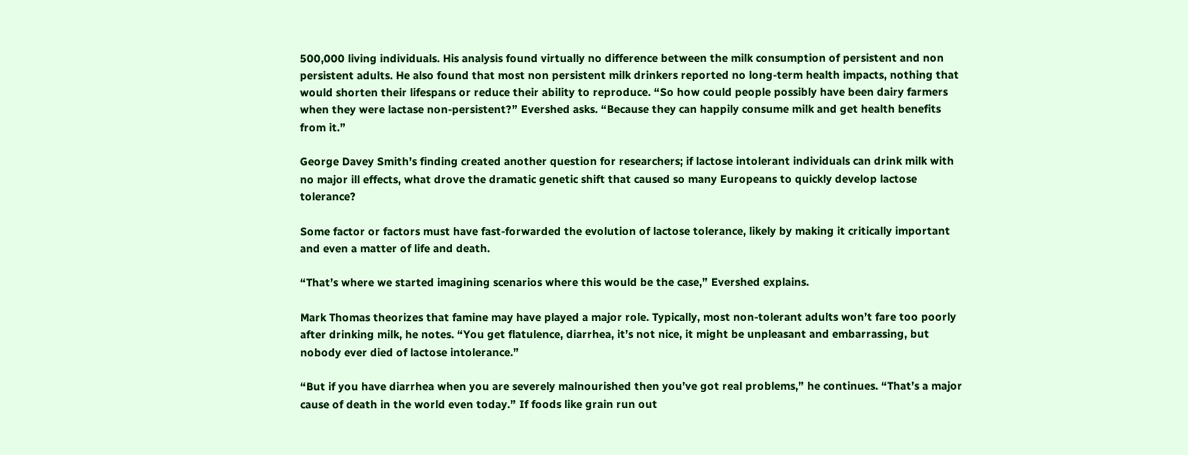500,000 living individuals. His analysis found virtually no difference between the milk consumption of persistent and non persistent adults. He also found that most non persistent milk drinkers reported no long-term health impacts, nothing that would shorten their lifespans or reduce their ability to reproduce. “So how could people possibly have been dairy farmers when they were lactase non-persistent?” Evershed asks. “Because they can happily consume milk and get health benefits from it.”

George Davey Smith’s finding created another question for researchers; if lactose intolerant individuals can drink milk with no major ill effects, what drove the dramatic genetic shift that caused so many Europeans to quickly develop lactose tolerance?

Some factor or factors must have fast-forwarded the evolution of lactose tolerance, likely by making it critically important and even a matter of life and death.

“That’s where we started imagining scenarios where this would be the case,” Evershed explains.

Mark Thomas theorizes that famine may have played a major role. Typically, most non-tolerant adults won’t fare too poorly after drinking milk, he notes. “You get flatulence, diarrhea, it’s not nice, it might be unpleasant and embarrassing, but nobody ever died of lactose intolerance.”

“But if you have diarrhea when you are severely malnourished then you’ve got real problems,” he continues. “That’s a major cause of death in the world even today.” If foods like grain run out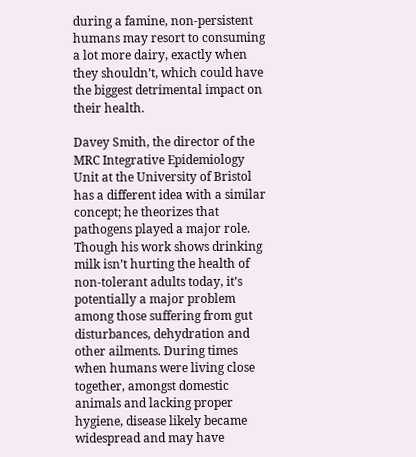during a famine, non-persistent humans may resort to consuming a lot more dairy, exactly when they shouldn’t, which could have the biggest detrimental impact on their health.

Davey Smith, the director of the MRC Integrative Epidemiology Unit at the University of Bristol has a different idea with a similar concept; he theorizes that pathogens played a major role. Though his work shows drinking milk isn’t hurting the health of non-tolerant adults today, it’s potentially a major problem among those suffering from gut disturbances, dehydration and other ailments. During times when humans were living close together, amongst domestic animals and lacking proper hygiene, disease likely became widespread and may have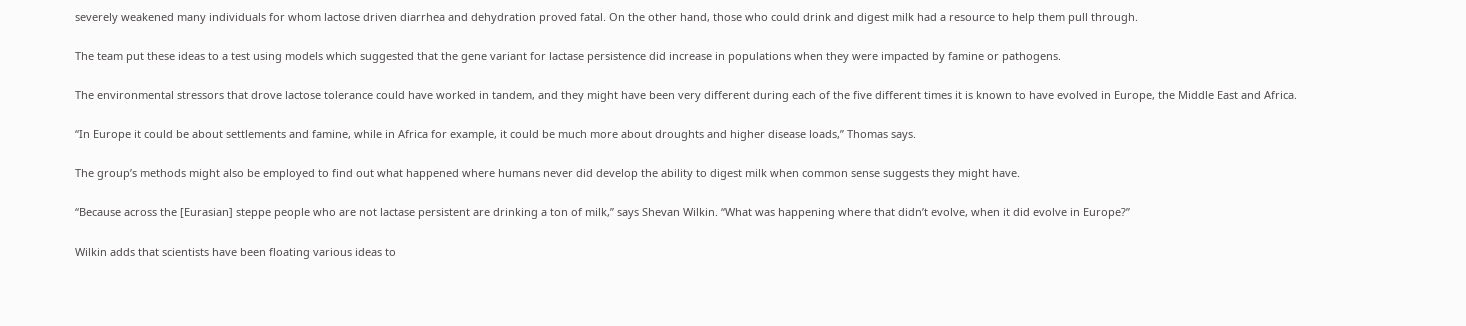severely weakened many individuals for whom lactose driven diarrhea and dehydration proved fatal. On the other hand, those who could drink and digest milk had a resource to help them pull through.

The team put these ideas to a test using models which suggested that the gene variant for lactase persistence did increase in populations when they were impacted by famine or pathogens.

The environmental stressors that drove lactose tolerance could have worked in tandem, and they might have been very different during each of the five different times it is known to have evolved in Europe, the Middle East and Africa.

“In Europe it could be about settlements and famine, while in Africa for example, it could be much more about droughts and higher disease loads,” Thomas says.

The group’s methods might also be employed to find out what happened where humans never did develop the ability to digest milk when common sense suggests they might have.

“Because across the [Eurasian] steppe people who are not lactase persistent are drinking a ton of milk,” says Shevan Wilkin. “What was happening where that didn’t evolve, when it did evolve in Europe?”

Wilkin adds that scientists have been floating various ideas to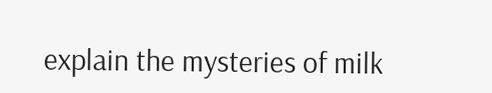explain the mysteries of milk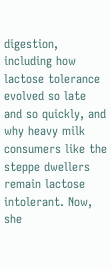digestion, including how lactose tolerance evolved so late and so quickly, and why heavy milk consumers like the steppe dwellers remain lactose intolerant. Now, she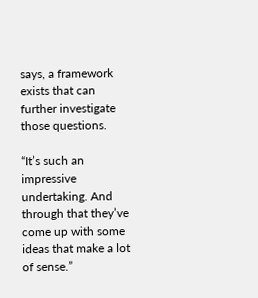says, a framework exists that can further investigate those questions.

“It’s such an impressive undertaking. And through that they’ve come up with some ideas that make a lot of sense.”